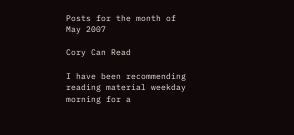Posts for the month of May 2007

Cory Can Read

I have been recommending reading material weekday morning for a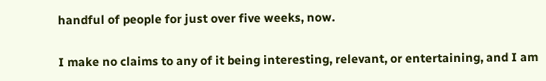handful of people for just over five weeks, now.

I make no claims to any of it being interesting, relevant, or entertaining, and I am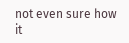not even sure how it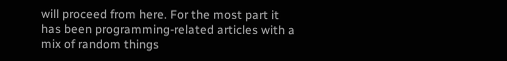will proceed from here. For the most part it has been programming-related articles with a mix of random things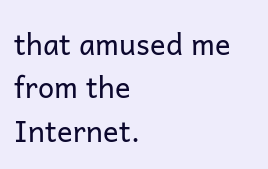that amused me from the Internet.